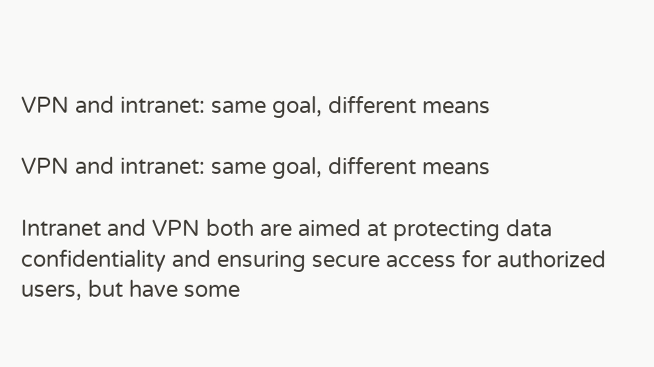VPN and intranet: same goal, different means

VPN and intranet: same goal, different means

Intranet and VPN both are aimed at protecting data confidentiality and ensuring secure access for authorized users, but have some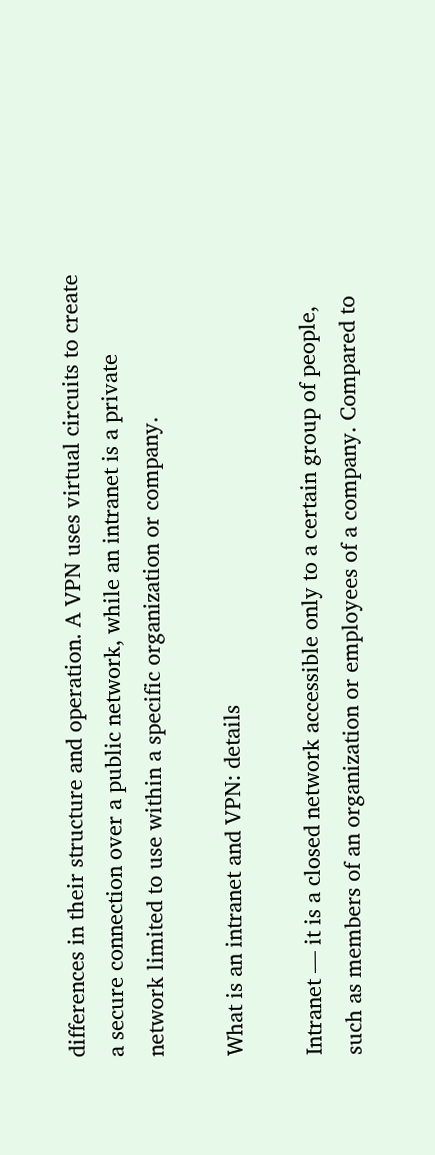differences in their structure and operation. A VPN uses virtual circuits to create a secure connection over a public network, while an intranet is a private network limited to use within a specific organization or company.

What is an intranet and VPN: details

Intranet — it is a closed network accessible only to a certain group of people, such as members of an organization or employees of a company. Compared to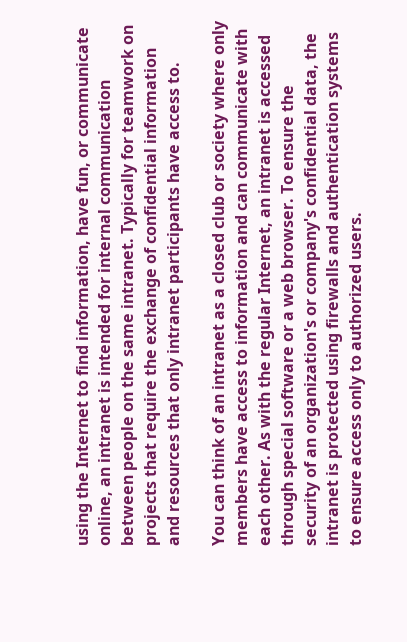using the Internet to find information, have fun, or communicate online, an intranet is intended for internal communication between people on the same intranet. Typically for teamwork on projects that require the exchange of confidential information and resources that only intranet participants have access to.

You can think of an intranet as a closed club or society where only members have access to information and can communicate with each other. As with the regular Internet, an intranet is accessed through special software or a web browser. To ensure the security of an organization's or company's confidential data, the intranet is protected using firewalls and authentication systems to ensure access only to authorized users.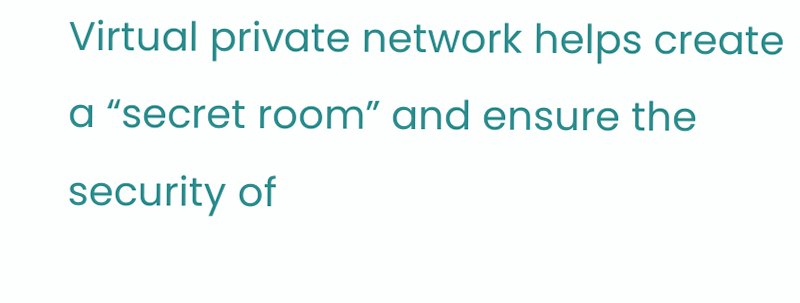Virtual private network helps create a “secret room” and ensure the security of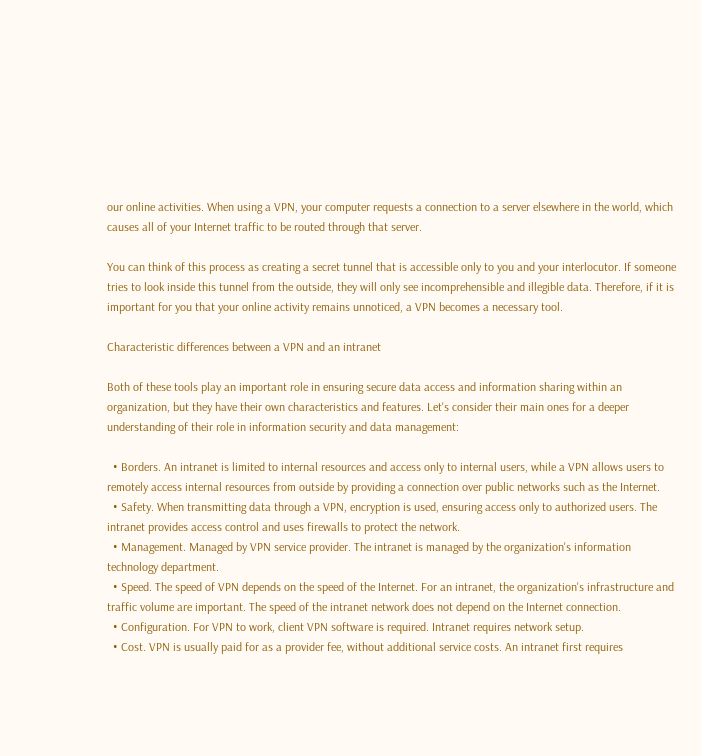our online activities. When using a VPN, your computer requests a connection to a server elsewhere in the world, which causes all of your Internet traffic to be routed through that server.

You can think of this process as creating a secret tunnel that is accessible only to you and your interlocutor. If someone tries to look inside this tunnel from the outside, they will only see incomprehensible and illegible data. Therefore, if it is important for you that your online activity remains unnoticed, a VPN becomes a necessary tool.

Characteristic differences between a VPN and an intranet

Both of these tools play an important role in ensuring secure data access and information sharing within an organization, but they have their own characteristics and features. Let's consider their main ones for a deeper understanding of their role in information security and data management:

  • Borders. An intranet is limited to internal resources and access only to internal users, while a VPN allows users to remotely access internal resources from outside by providing a connection over public networks such as the Internet.
  • Safety. When transmitting data through a VPN, encryption is used, ensuring access only to authorized users. The intranet provides access control and uses firewalls to protect the network.
  • Management. Managed by VPN service provider. The intranet is managed by the organization's information technology department.
  • Speed. The speed of VPN depends on the speed of the Internet. For an intranet, the organization's infrastructure and traffic volume are important. The speed of the intranet network does not depend on the Internet connection.
  • Configuration. For VPN to work, client VPN software is required. Intranet requires network setup.
  • Cost. VPN is usually paid for as a provider fee, without additional service costs. An intranet first requires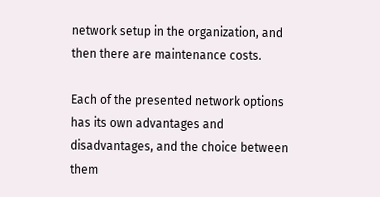network setup in the organization, and then there are maintenance costs.

Each of the presented network options has its own advantages and disadvantages, and the choice between them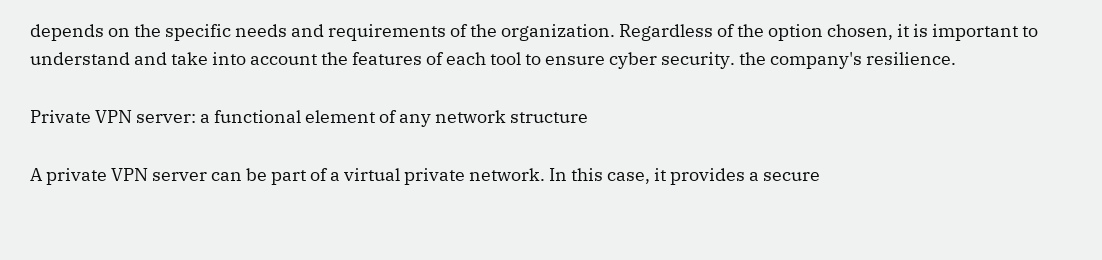depends on the specific needs and requirements of the organization. Regardless of the option chosen, it is important to understand and take into account the features of each tool to ensure cyber security. the company's resilience.

Private VPN server: a functional element of any network structure

A private VPN server can be part of a virtual private network. In this case, it provides a secure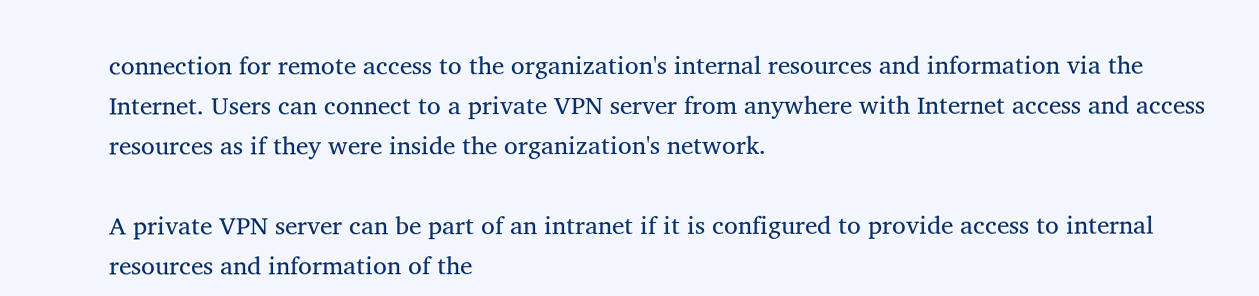connection for remote access to the organization's internal resources and information via the Internet. Users can connect to a private VPN server from anywhere with Internet access and access resources as if they were inside the organization's network.

A private VPN server can be part of an intranet if it is configured to provide access to internal resources and information of the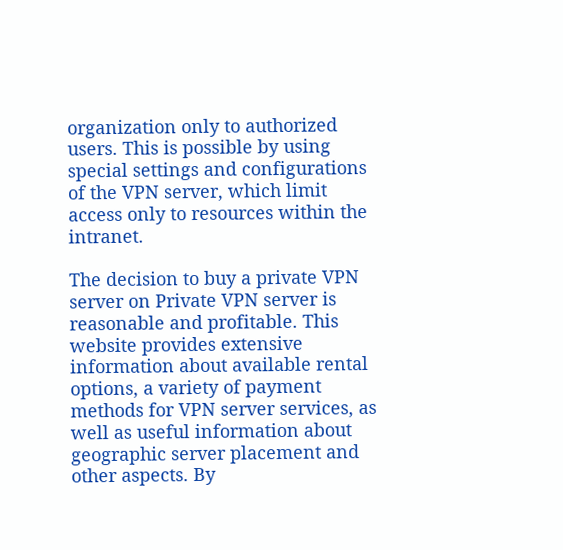organization only to authorized users. This is possible by using special settings and configurations of the VPN server, which limit access only to resources within the intranet.

The decision to buy a private VPN server on Private VPN server is reasonable and profitable. This website provides extensive information about available rental options, a variety of payment methods for VPN server services, as well as useful information about geographic server placement and other aspects. By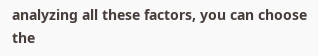analyzing all these factors, you can choose the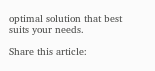optimal solution that best suits your needs.

Share this article: